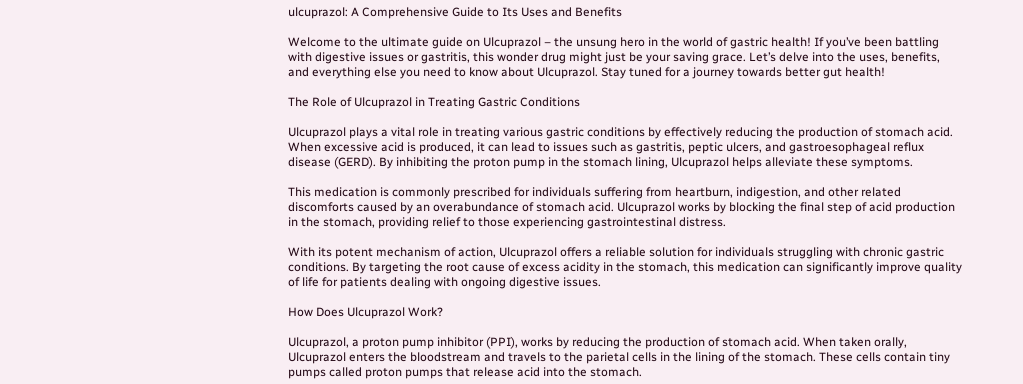ulcuprazol: A Comprehensive Guide to Its Uses and Benefits

Welcome to the ultimate guide on Ulcuprazol – the unsung hero in the world of gastric health! If you’ve been battling with digestive issues or gastritis, this wonder drug might just be your saving grace. Let’s delve into the uses, benefits, and everything else you need to know about Ulcuprazol. Stay tuned for a journey towards better gut health!

The Role of Ulcuprazol in Treating Gastric Conditions

Ulcuprazol plays a vital role in treating various gastric conditions by effectively reducing the production of stomach acid. When excessive acid is produced, it can lead to issues such as gastritis, peptic ulcers, and gastroesophageal reflux disease (GERD). By inhibiting the proton pump in the stomach lining, Ulcuprazol helps alleviate these symptoms.

This medication is commonly prescribed for individuals suffering from heartburn, indigestion, and other related discomforts caused by an overabundance of stomach acid. Ulcuprazol works by blocking the final step of acid production in the stomach, providing relief to those experiencing gastrointestinal distress.

With its potent mechanism of action, Ulcuprazol offers a reliable solution for individuals struggling with chronic gastric conditions. By targeting the root cause of excess acidity in the stomach, this medication can significantly improve quality of life for patients dealing with ongoing digestive issues.

How Does Ulcuprazol Work?

Ulcuprazol, a proton pump inhibitor (PPI), works by reducing the production of stomach acid. When taken orally, Ulcuprazol enters the bloodstream and travels to the parietal cells in the lining of the stomach. These cells contain tiny pumps called proton pumps that release acid into the stomach.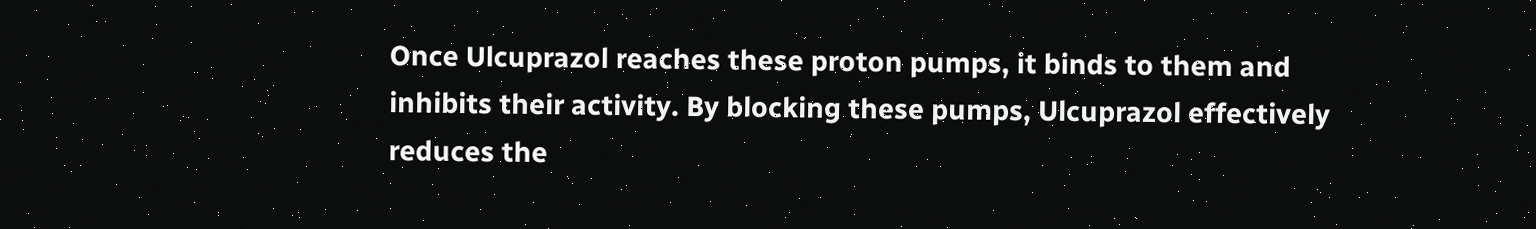Once Ulcuprazol reaches these proton pumps, it binds to them and inhibits their activity. By blocking these pumps, Ulcuprazol effectively reduces the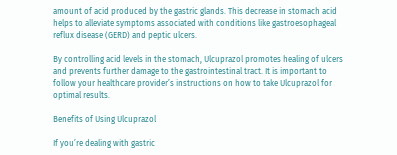amount of acid produced by the gastric glands. This decrease in stomach acid helps to alleviate symptoms associated with conditions like gastroesophageal reflux disease (GERD) and peptic ulcers.

By controlling acid levels in the stomach, Ulcuprazol promotes healing of ulcers and prevents further damage to the gastrointestinal tract. It is important to follow your healthcare provider’s instructions on how to take Ulcuprazol for optimal results.

Benefits of Using Ulcuprazol

If you’re dealing with gastric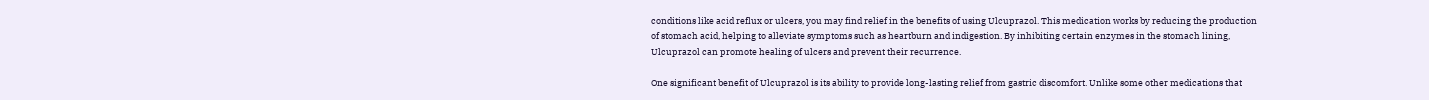conditions like acid reflux or ulcers, you may find relief in the benefits of using Ulcuprazol. This medication works by reducing the production of stomach acid, helping to alleviate symptoms such as heartburn and indigestion. By inhibiting certain enzymes in the stomach lining, Ulcuprazol can promote healing of ulcers and prevent their recurrence.

One significant benefit of Ulcuprazol is its ability to provide long-lasting relief from gastric discomfort. Unlike some other medications that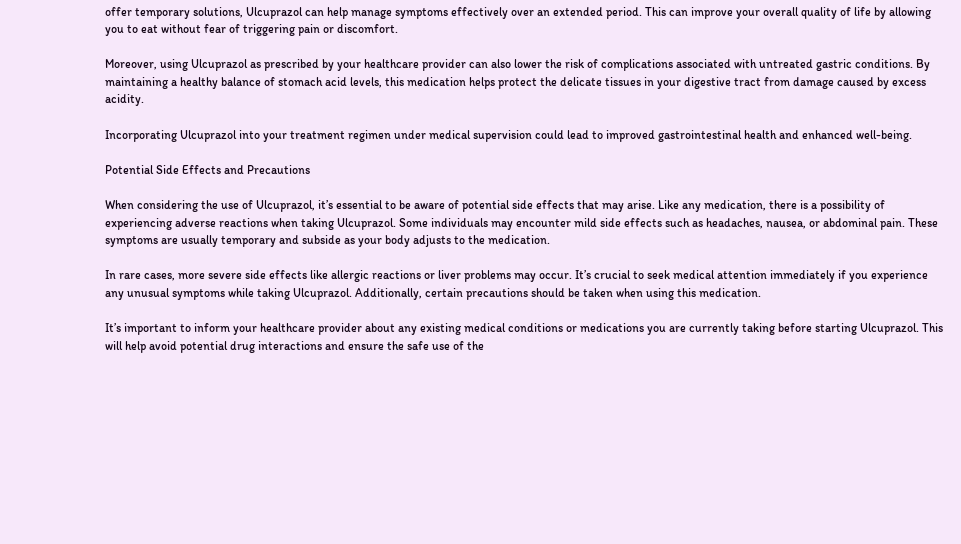offer temporary solutions, Ulcuprazol can help manage symptoms effectively over an extended period. This can improve your overall quality of life by allowing you to eat without fear of triggering pain or discomfort.

Moreover, using Ulcuprazol as prescribed by your healthcare provider can also lower the risk of complications associated with untreated gastric conditions. By maintaining a healthy balance of stomach acid levels, this medication helps protect the delicate tissues in your digestive tract from damage caused by excess acidity.

Incorporating Ulcuprazol into your treatment regimen under medical supervision could lead to improved gastrointestinal health and enhanced well-being.

Potential Side Effects and Precautions

When considering the use of Ulcuprazol, it’s essential to be aware of potential side effects that may arise. Like any medication, there is a possibility of experiencing adverse reactions when taking Ulcuprazol. Some individuals may encounter mild side effects such as headaches, nausea, or abdominal pain. These symptoms are usually temporary and subside as your body adjusts to the medication.

In rare cases, more severe side effects like allergic reactions or liver problems may occur. It’s crucial to seek medical attention immediately if you experience any unusual symptoms while taking Ulcuprazol. Additionally, certain precautions should be taken when using this medication.

It’s important to inform your healthcare provider about any existing medical conditions or medications you are currently taking before starting Ulcuprazol. This will help avoid potential drug interactions and ensure the safe use of the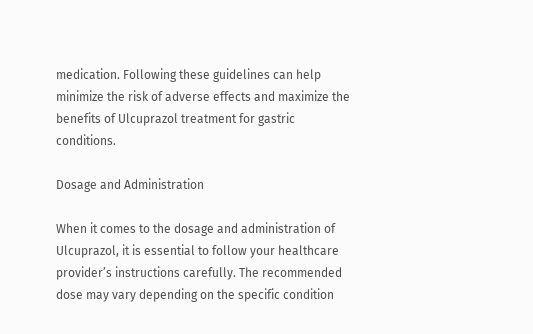medication. Following these guidelines can help minimize the risk of adverse effects and maximize the benefits of Ulcuprazol treatment for gastric conditions.

Dosage and Administration

When it comes to the dosage and administration of Ulcuprazol, it is essential to follow your healthcare provider’s instructions carefully. The recommended dose may vary depending on the specific condition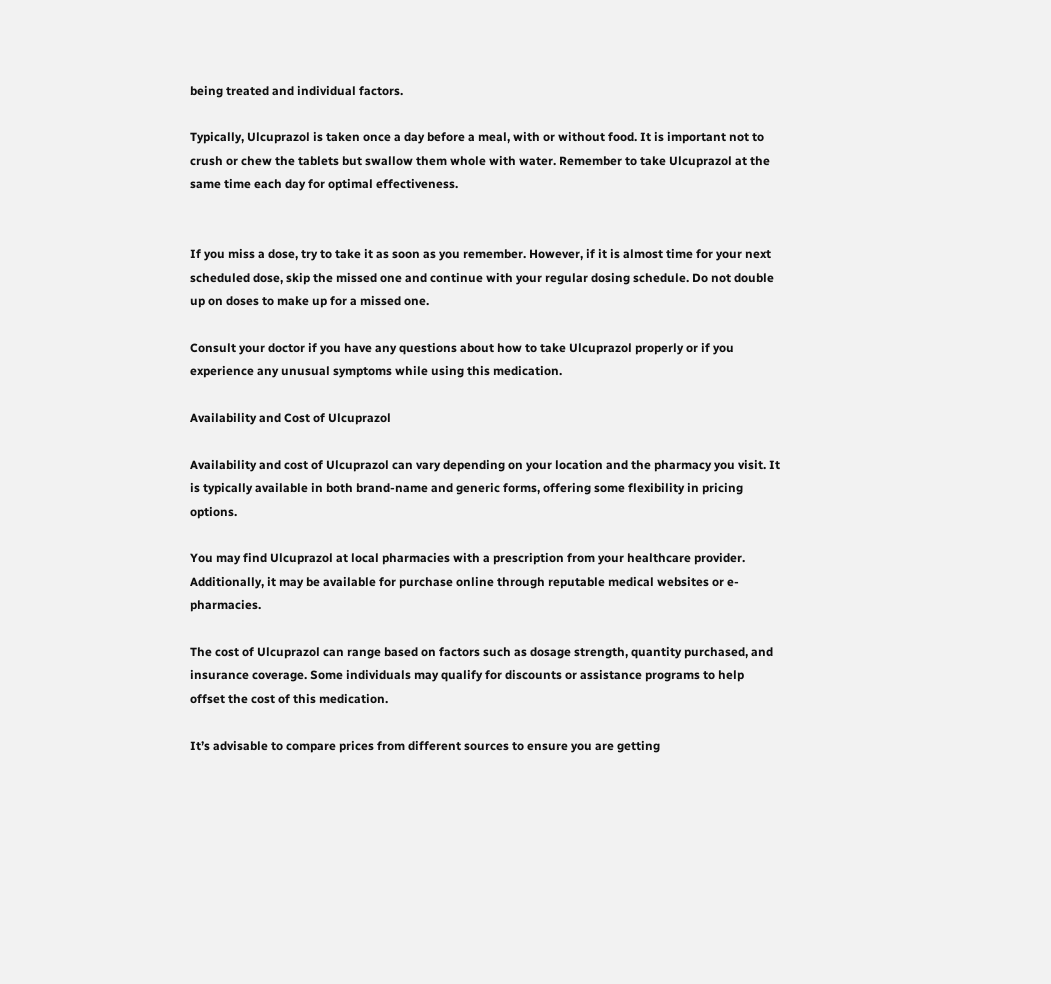being treated and individual factors.

Typically, Ulcuprazol is taken once a day before a meal, with or without food. It is important not to crush or chew the tablets but swallow them whole with water. Remember to take Ulcuprazol at the same time each day for optimal effectiveness.


If you miss a dose, try to take it as soon as you remember. However, if it is almost time for your next scheduled dose, skip the missed one and continue with your regular dosing schedule. Do not double up on doses to make up for a missed one.

Consult your doctor if you have any questions about how to take Ulcuprazol properly or if you experience any unusual symptoms while using this medication.

Availability and Cost of Ulcuprazol

Availability and cost of Ulcuprazol can vary depending on your location and the pharmacy you visit. It is typically available in both brand-name and generic forms, offering some flexibility in pricing options.

You may find Ulcuprazol at local pharmacies with a prescription from your healthcare provider. Additionally, it may be available for purchase online through reputable medical websites or e-pharmacies.

The cost of Ulcuprazol can range based on factors such as dosage strength, quantity purchased, and insurance coverage. Some individuals may qualify for discounts or assistance programs to help offset the cost of this medication.

It’s advisable to compare prices from different sources to ensure you are getting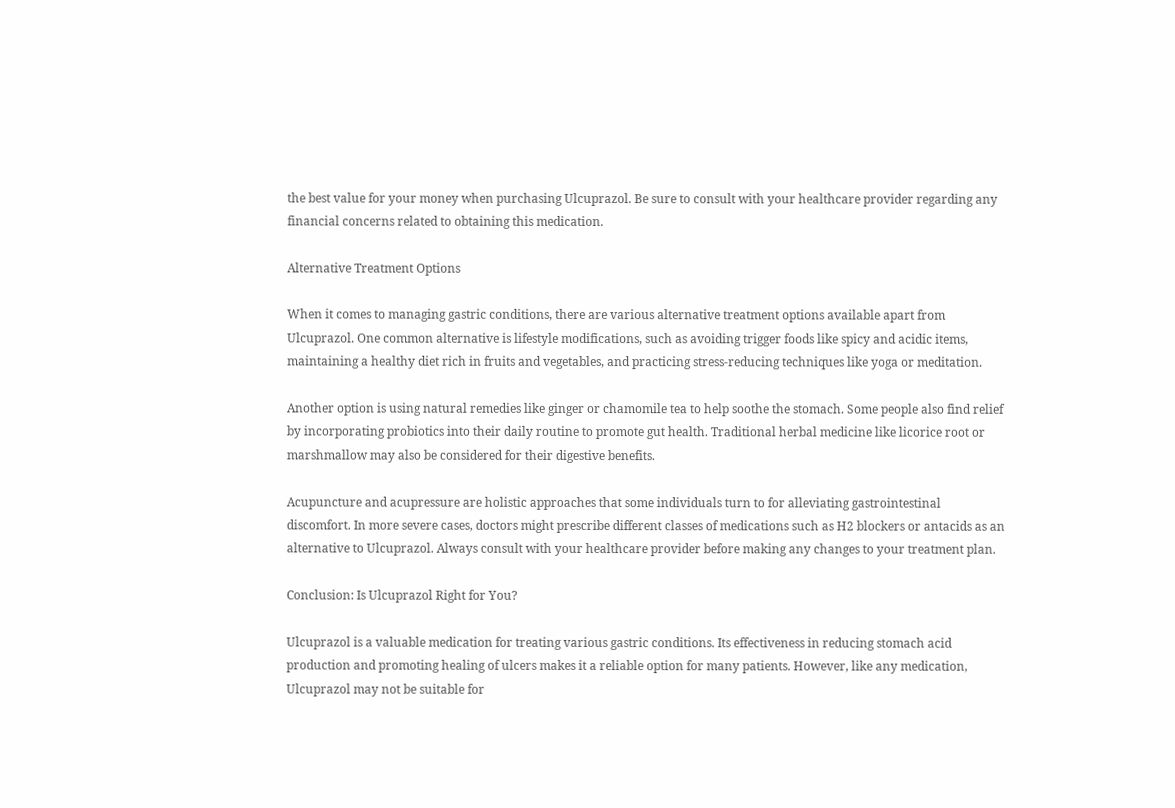the best value for your money when purchasing Ulcuprazol. Be sure to consult with your healthcare provider regarding any financial concerns related to obtaining this medication.

Alternative Treatment Options

When it comes to managing gastric conditions, there are various alternative treatment options available apart from Ulcuprazol. One common alternative is lifestyle modifications, such as avoiding trigger foods like spicy and acidic items, maintaining a healthy diet rich in fruits and vegetables, and practicing stress-reducing techniques like yoga or meditation.

Another option is using natural remedies like ginger or chamomile tea to help soothe the stomach. Some people also find relief by incorporating probiotics into their daily routine to promote gut health. Traditional herbal medicine like licorice root or marshmallow may also be considered for their digestive benefits.

Acupuncture and acupressure are holistic approaches that some individuals turn to for alleviating gastrointestinal discomfort. In more severe cases, doctors might prescribe different classes of medications such as H2 blockers or antacids as an alternative to Ulcuprazol. Always consult with your healthcare provider before making any changes to your treatment plan.

Conclusion: Is Ulcuprazol Right for You?

Ulcuprazol is a valuable medication for treating various gastric conditions. Its effectiveness in reducing stomach acid production and promoting healing of ulcers makes it a reliable option for many patients. However, like any medication, Ulcuprazol may not be suitable for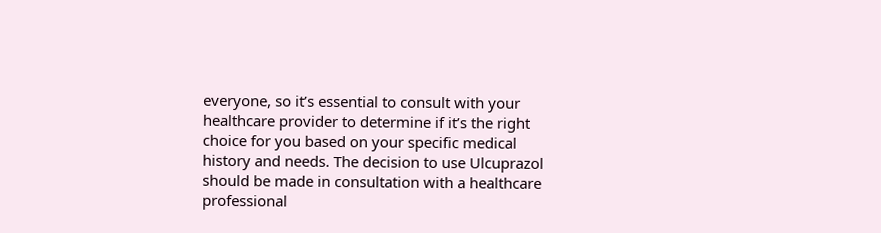everyone, so it’s essential to consult with your healthcare provider to determine if it’s the right choice for you based on your specific medical history and needs. The decision to use Ulcuprazol should be made in consultation with a healthcare professional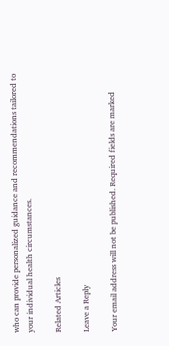who can provide personalized guidance and recommendations tailored to your individual health circumstances.

Related Articles

Leave a Reply

Your email address will not be published. Required fields are marked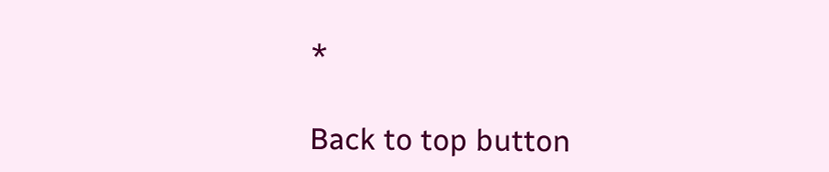*

Back to top button